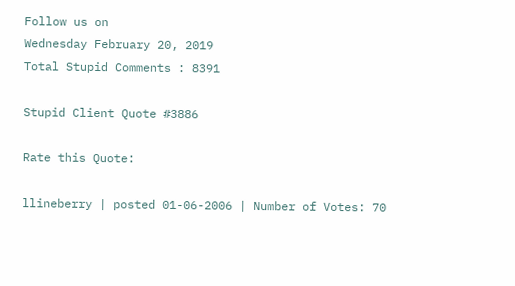Follow us on
Wednesday February 20, 2019
Total Stupid Comments : 8391

Stupid Client Quote #3886

Rate this Quote:

llineberry | posted 01-06-2006 | Number of Votes: 70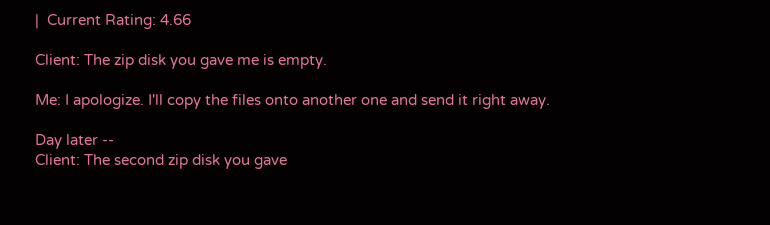|  Current Rating: 4.66

Client: The zip disk you gave me is empty.

Me: I apologize. I'll copy the files onto another one and send it right away.

Day later --
Client: The second zip disk you gave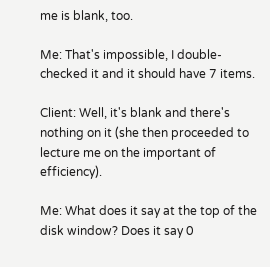me is blank, too.

Me: That's impossible, I double-checked it and it should have 7 items.

Client: Well, it's blank and there's nothing on it (she then proceeded to lecture me on the important of efficiency).

Me: What does it say at the top of the disk window? Does it say 0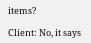items?

Client: No, it says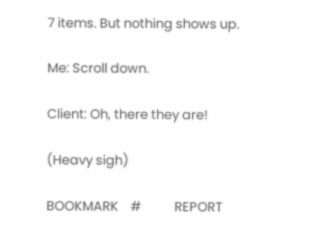7 items. But nothing shows up.

Me: Scroll down.

Client: Oh, there they are!

(Heavy sigh)

BOOKMARK    #           REPORT